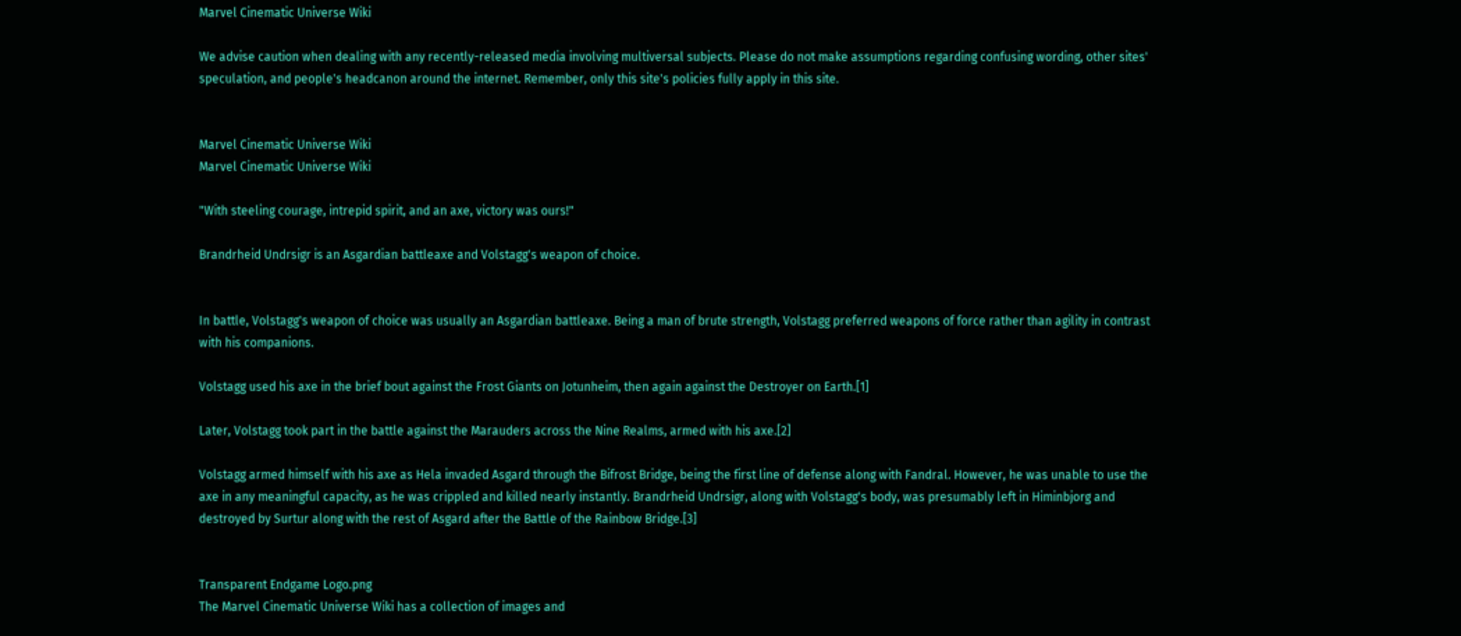Marvel Cinematic Universe Wiki

We advise caution when dealing with any recently-released media involving multiversal subjects. Please do not make assumptions regarding confusing wording, other sites' speculation, and people's headcanon around the internet. Remember, only this site's policies fully apply in this site.


Marvel Cinematic Universe Wiki
Marvel Cinematic Universe Wiki

"With steeling courage, intrepid spirit, and an axe, victory was ours!"

Brandrheid Undrsigr is an Asgardian battleaxe and Volstagg's weapon of choice.


In battle, Volstagg's weapon of choice was usually an Asgardian battleaxe. Being a man of brute strength, Volstagg preferred weapons of force rather than agility in contrast with his companions.

Volstagg used his axe in the brief bout against the Frost Giants on Jotunheim, then again against the Destroyer on Earth.[1]

Later, Volstagg took part in the battle against the Marauders across the Nine Realms, armed with his axe.[2]

Volstagg armed himself with his axe as Hela invaded Asgard through the Bifrost Bridge, being the first line of defense along with Fandral. However, he was unable to use the axe in any meaningful capacity, as he was crippled and killed nearly instantly. Brandrheid Undrsigr, along with Volstagg's body, was presumably left in Himinbjorg and destroyed by Surtur along with the rest of Asgard after the Battle of the Rainbow Bridge.[3]


Transparent Endgame Logo.png
The Marvel Cinematic Universe Wiki has a collection of images and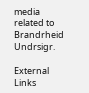media related to Brandrheid Undrsigr.

External Links